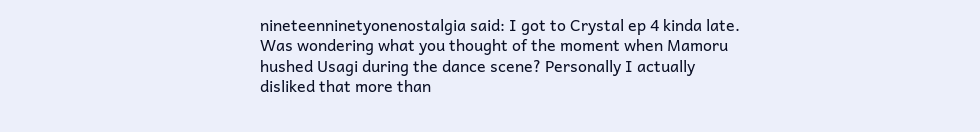nineteenninetyonenostalgia said: I got to Crystal ep 4 kinda late. Was wondering what you thought of the moment when Mamoru hushed Usagi during the dance scene? Personally I actually disliked that more than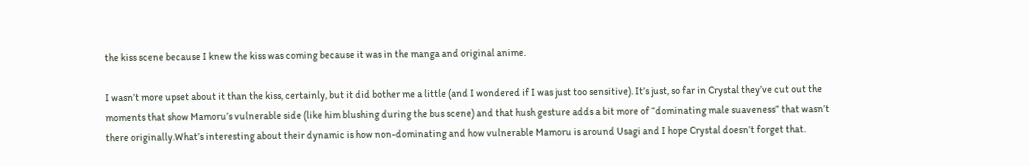the kiss scene because I knew the kiss was coming because it was in the manga and original anime.

I wasn’t more upset about it than the kiss, certainly, but it did bother me a little (and I wondered if I was just too sensitive). It’s just, so far in Crystal they’ve cut out the moments that show Mamoru’s vulnerable side (like him blushing during the bus scene) and that hush gesture adds a bit more of “dominating male suaveness” that wasn’t there originally.What’s interesting about their dynamic is how non-dominating and how vulnerable Mamoru is around Usagi and I hope Crystal doesn’t forget that.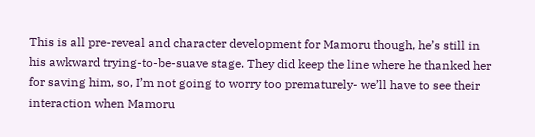This is all pre-reveal and character development for Mamoru though, he’s still in his awkward trying-to-be-suave stage. They did keep the line where he thanked her for saving him, so, I’m not going to worry too prematurely- we’ll have to see their interaction when Mamoru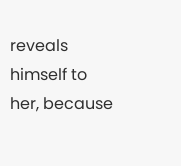reveals himself to her, because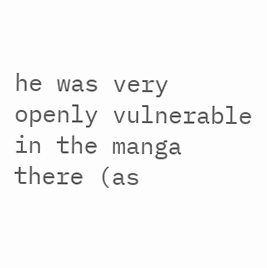he was very openly vulnerable in the manga there (as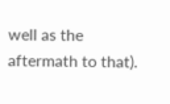well as the aftermath to that).